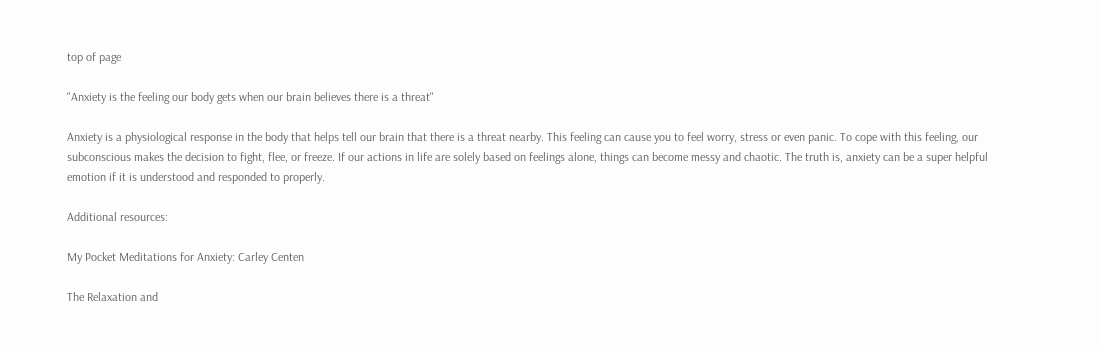top of page

"Anxiety is the feeling our body gets when our brain believes there is a threat"

Anxiety is a physiological response in the body that helps tell our brain that there is a threat nearby. This feeling can cause you to feel worry, stress or even panic. To cope with this feeling, our subconscious makes the decision to fight, flee, or freeze. If our actions in life are solely based on feelings alone, things can become messy and chaotic. The truth is, anxiety can be a super helpful emotion if it is understood and responded to properly.

Additional resources:

My Pocket Meditations for Anxiety: Carley Centen

The Relaxation and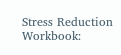Stress Reduction Workbook: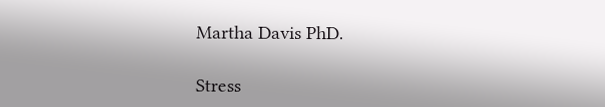Martha Davis PhD.

Stress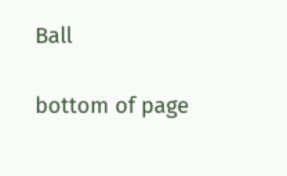Ball

bottom of page